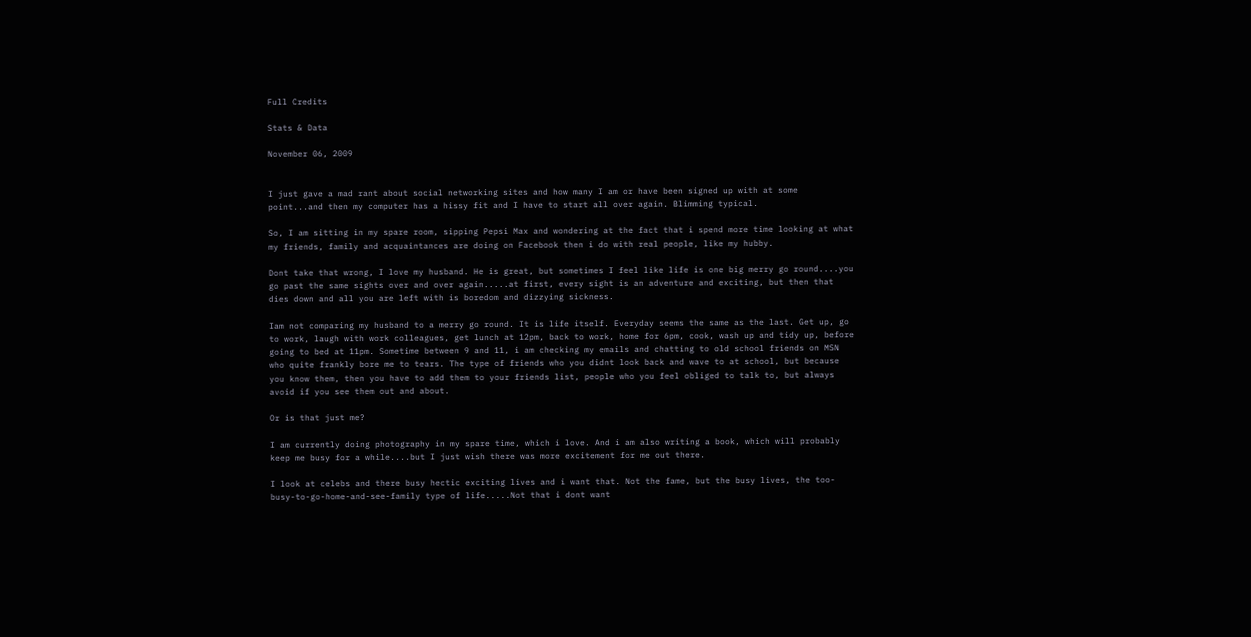Full Credits

Stats & Data

November 06, 2009


I just gave a mad rant about social networking sites and how many I am or have been signed up with at some point...and then my computer has a hissy fit and I have to start all over again. Blimming typical.

So, I am sitting in my spare room, sipping Pepsi Max and wondering at the fact that i spend more time looking at what my friends, family and acquaintances are doing on Facebook then i do with real people, like my hubby.

Dont take that wrong, I love my husband. He is great, but sometimes I feel like life is one big merry go round....you go past the same sights over and over again.....at first, every sight is an adventure and exciting, but then that dies down and all you are left with is boredom and dizzying sickness.

Iam not comparing my husband to a merry go round. It is life itself. Everyday seems the same as the last. Get up, go to work, laugh with work colleagues, get lunch at 12pm, back to work, home for 6pm, cook, wash up and tidy up, before going to bed at 11pm. Sometime between 9 and 11, i am checking my emails and chatting to old school friends on MSN who quite frankly bore me to tears. The type of friends who you didnt look back and wave to at school, but because you know them, then you have to add them to your friends list, people who you feel obliged to talk to, but always avoid if you see them out and about.

Or is that just me?

I am currently doing photography in my spare time, which i love. And i am also writing a book, which will probably keep me busy for a while....but I just wish there was more excitement for me out there.

I look at celebs and there busy hectic exciting lives and i want that. Not the fame, but the busy lives, the too-busy-to-go-home-and-see-family type of life.....Not that i dont want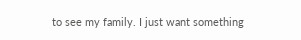to see my family. I just want something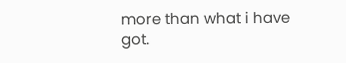more than what i have got.